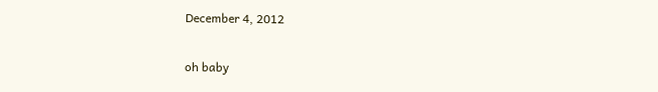December 4, 2012

oh baby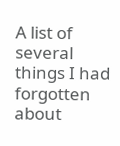A list of several things I had forgotten about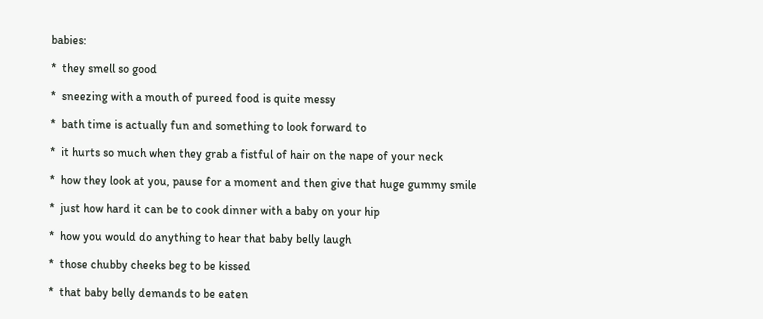babies:

*  they smell so good

*  sneezing with a mouth of pureed food is quite messy

*  bath time is actually fun and something to look forward to

*  it hurts so much when they grab a fistful of hair on the nape of your neck

*  how they look at you, pause for a moment and then give that huge gummy smile

*  just how hard it can be to cook dinner with a baby on your hip

*  how you would do anything to hear that baby belly laugh

*  those chubby cheeks beg to be kissed

*  that baby belly demands to be eaten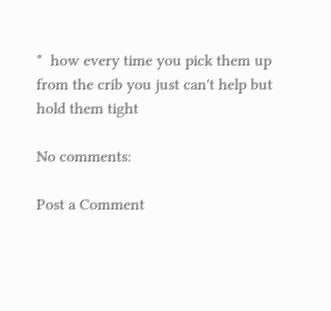*  how every time you pick them up from the crib you just can't help but hold them tight

No comments:

Post a Comment